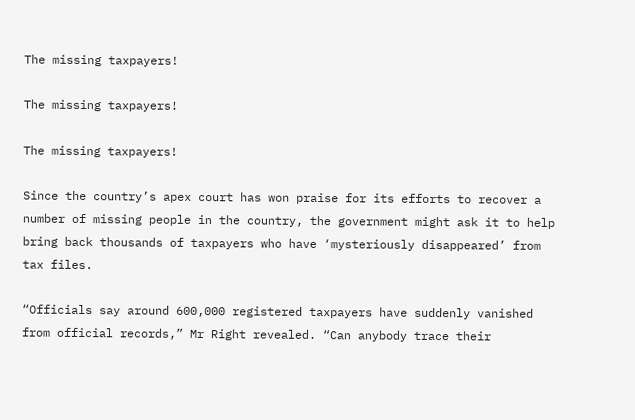The missing taxpayers!

The missing taxpayers!

The missing taxpayers!

Since the country’s apex court has won praise for its efforts to recover a number of missing people in the country, the government might ask it to help bring back thousands of taxpayers who have ‘mysteriously disappeared’ from tax files.

“Officials say around 600,000 registered taxpayers have suddenly vanished from official records,” Mr Right revealed. “Can anybody trace their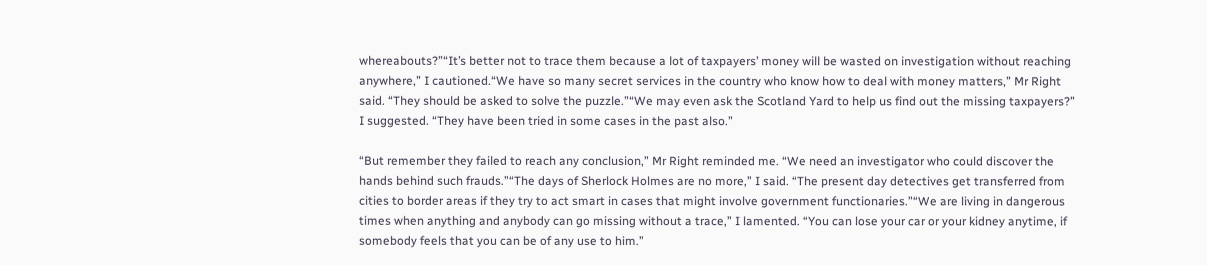whereabouts?”“It’s better not to trace them because a lot of taxpayers’ money will be wasted on investigation without reaching anywhere,” I cautioned.“We have so many secret services in the country who know how to deal with money matters,” Mr Right said. “They should be asked to solve the puzzle.”“We may even ask the Scotland Yard to help us find out the missing taxpayers?” I suggested. “They have been tried in some cases in the past also.”

“But remember they failed to reach any conclusion,” Mr Right reminded me. “We need an investigator who could discover the hands behind such frauds.”“The days of Sherlock Holmes are no more,” I said. “The present day detectives get transferred from cities to border areas if they try to act smart in cases that might involve government functionaries.”“We are living in dangerous times when anything and anybody can go missing without a trace,” I lamented. “You can lose your car or your kidney anytime, if somebody feels that you can be of any use to him.”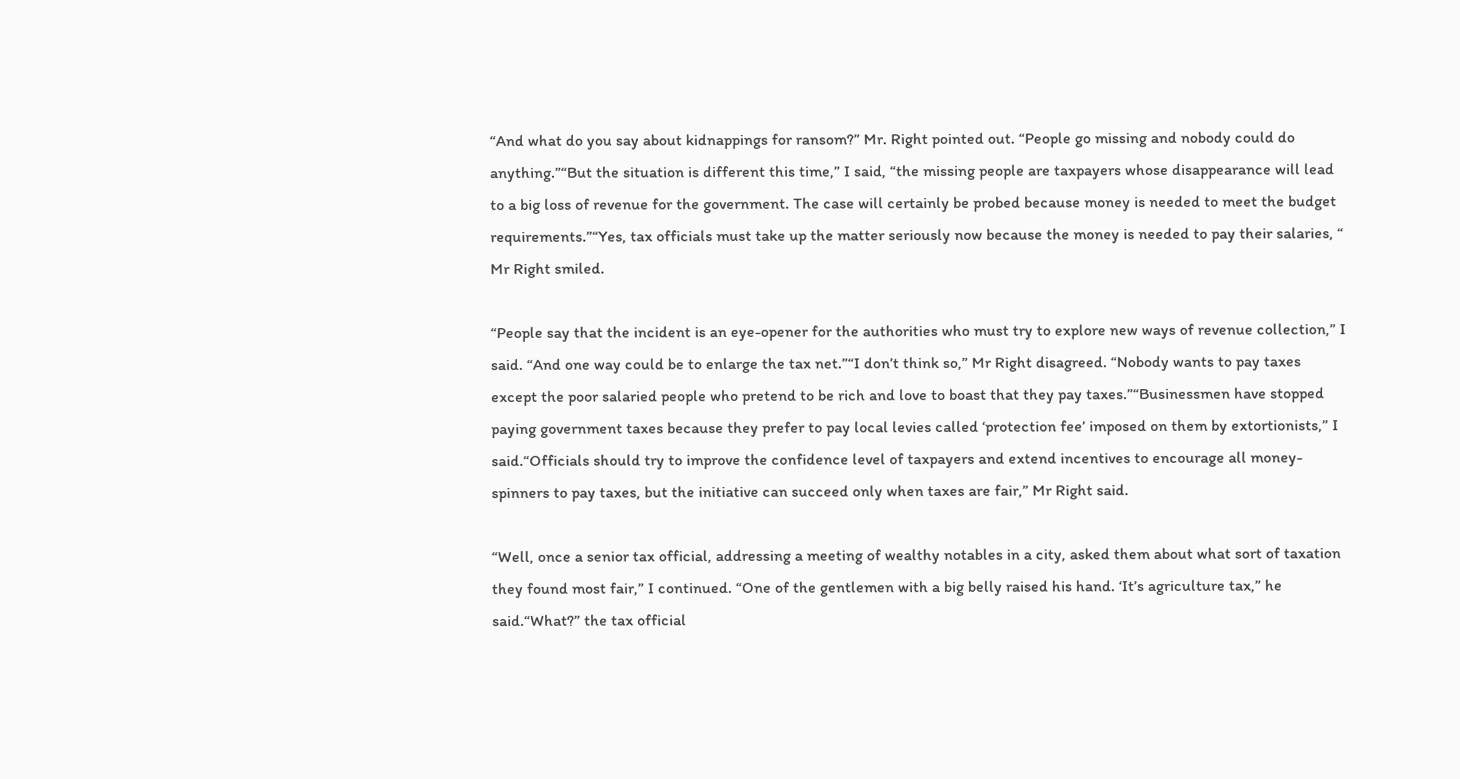“And what do you say about kidnappings for ransom?” Mr. Right pointed out. “People go missing and nobody could do anything.”“But the situation is different this time,” I said, “the missing people are taxpayers whose disappearance will lead to a big loss of revenue for the government. The case will certainly be probed because money is needed to meet the budget requirements.”“Yes, tax officials must take up the matter seriously now because the money is needed to pay their salaries, “ Mr Right smiled.

“People say that the incident is an eye-opener for the authorities who must try to explore new ways of revenue collection,” I said. “And one way could be to enlarge the tax net.”“I don’t think so,” Mr Right disagreed. “Nobody wants to pay taxes except the poor salaried people who pretend to be rich and love to boast that they pay taxes.”“Businessmen have stopped paying government taxes because they prefer to pay local levies called ‘protection fee’ imposed on them by extortionists,” I said.“Officials should try to improve the confidence level of taxpayers and extend incentives to encourage all money-spinners to pay taxes, but the initiative can succeed only when taxes are fair,” Mr Right said.

“Well, once a senior tax official, addressing a meeting of wealthy notables in a city, asked them about what sort of taxation they found most fair,” I continued. “One of the gentlemen with a big belly raised his hand. ‘It’s agriculture tax,” he said.“What?” the tax official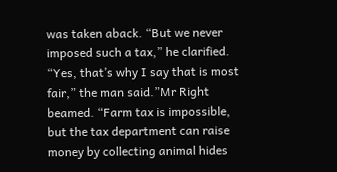was taken aback. “But we never imposed such a tax,” he clarified. “Yes, that’s why I say that is most fair,” the man said.”Mr Right beamed. “Farm tax is impossible, but the tax department can raise money by collecting animal hides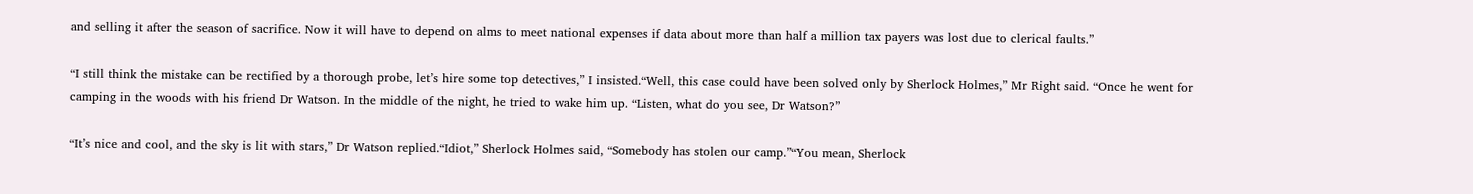and selling it after the season of sacrifice. Now it will have to depend on alms to meet national expenses if data about more than half a million tax payers was lost due to clerical faults.”

“I still think the mistake can be rectified by a thorough probe, let’s hire some top detectives,” I insisted.“Well, this case could have been solved only by Sherlock Holmes,” Mr Right said. “Once he went for camping in the woods with his friend Dr Watson. In the middle of the night, he tried to wake him up. “Listen, what do you see, Dr Watson?”

“It’s nice and cool, and the sky is lit with stars,” Dr Watson replied.“Idiot,” Sherlock Holmes said, “Somebody has stolen our camp.”“You mean, Sherlock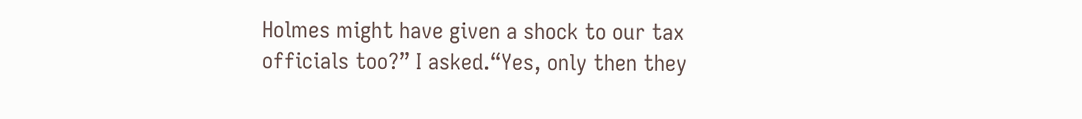Holmes might have given a shock to our tax officials too?” I asked.“Yes, only then they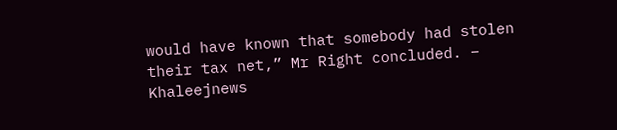would have known that somebody had stolen their tax net,” Mr Right concluded. – Khaleejnews